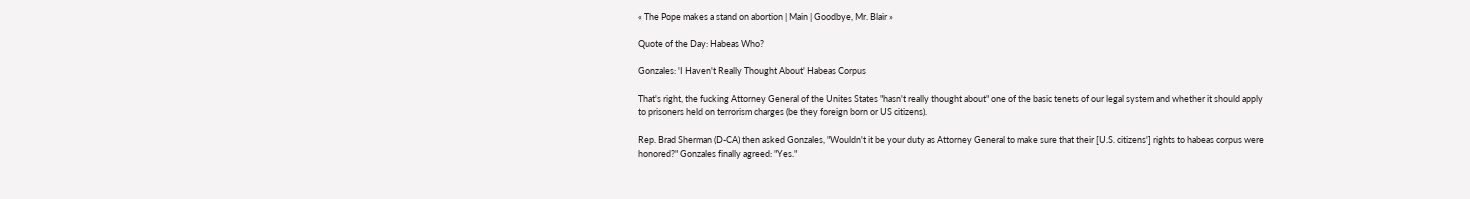« The Pope makes a stand on abortion | Main | Goodbye, Mr. Blair »

Quote of the Day: Habeas Who?

Gonzales: 'I Haven't Really Thought About' Habeas Corpus

That's right, the fucking Attorney General of the Unites States "hasn't really thought about" one of the basic tenets of our legal system and whether it should apply to prisoners held on terrorism charges (be they foreign born or US citizens).

Rep. Brad Sherman (D-CA) then asked Gonzales, "Wouldn't it be your duty as Attorney General to make sure that their [U.S. citizens'] rights to habeas corpus were honored?" Gonzales finally agreed: "Yes."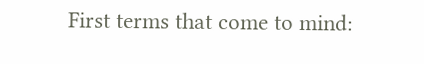First terms that come to mind: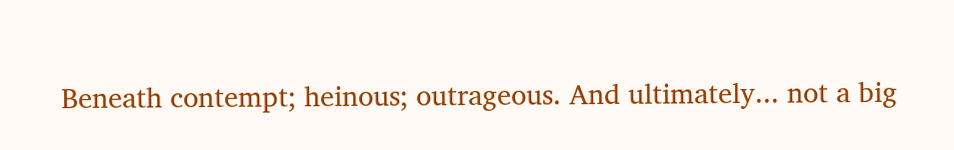Beneath contempt; heinous; outrageous. And ultimately... not a big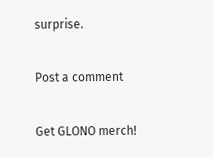surprise.

Post a comment

Get GLONO merch!